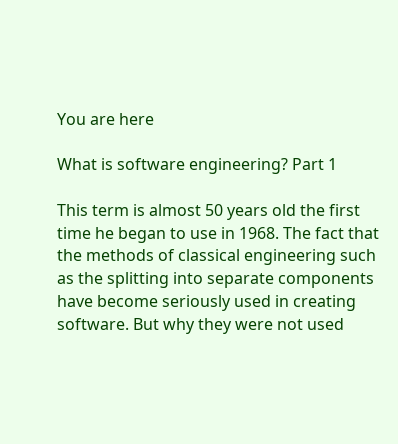You are here

What is software engineering? Part 1

This term is almost 50 years old the first time he began to use in 1968. The fact that the methods of classical engineering such as the splitting into separate components have become seriously used in creating software. But why they were not used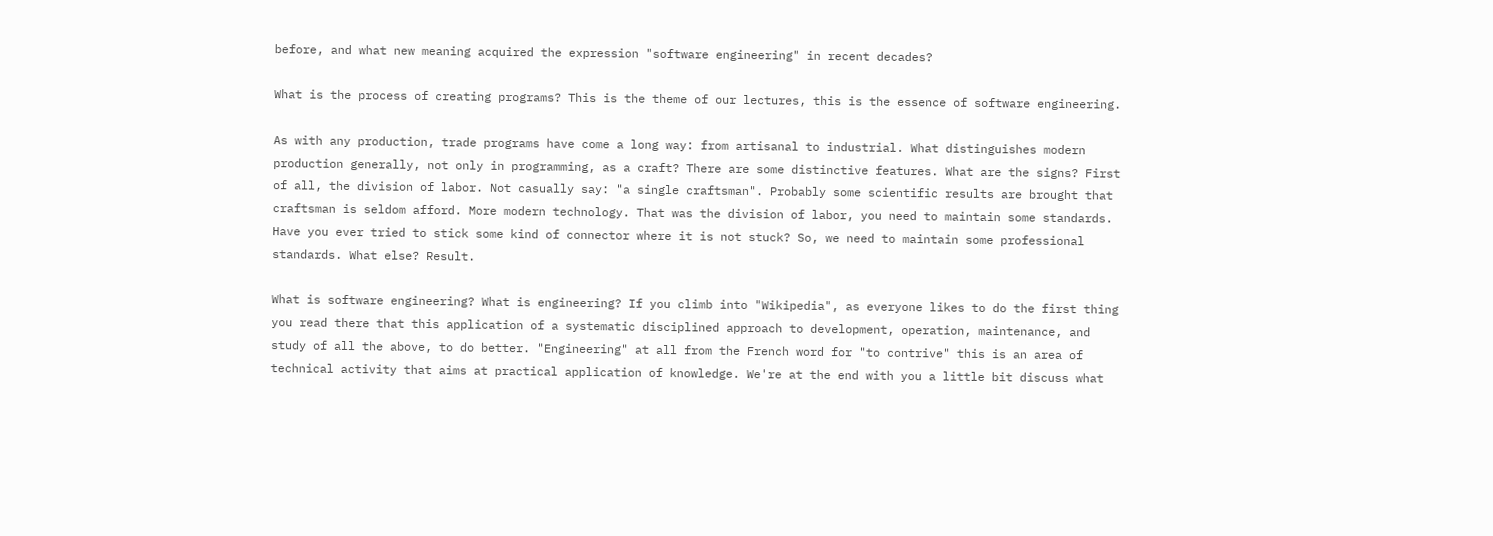before, and what new meaning acquired the expression "software engineering" in recent decades?

What is the process of creating programs? This is the theme of our lectures, this is the essence of software engineering.

As with any production, trade programs have come a long way: from artisanal to industrial. What distinguishes modern production generally, not only in programming, as a craft? There are some distinctive features. What are the signs? First of all, the division of labor. Not casually say: "a single craftsman". Probably some scientific results are brought that craftsman is seldom afford. More modern technology. That was the division of labor, you need to maintain some standards. Have you ever tried to stick some kind of connector where it is not stuck? So, we need to maintain some professional standards. What else? Result.

What is software engineering? What is engineering? If you climb into "Wikipedia", as everyone likes to do the first thing you read there that this application of a systematic disciplined approach to development, operation, maintenance, and study of all the above, to do better. "Engineering" at all from the French word for "to contrive" this is an area of technical activity that aims at practical application of knowledge. We're at the end with you a little bit discuss what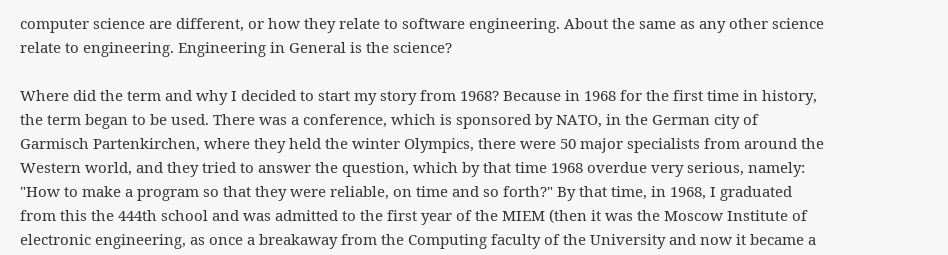computer science are different, or how they relate to software engineering. About the same as any other science relate to engineering. Engineering in General is the science?

Where did the term and why I decided to start my story from 1968? Because in 1968 for the first time in history, the term began to be used. There was a conference, which is sponsored by NATO, in the German city of Garmisch Partenkirchen, where they held the winter Olympics, there were 50 major specialists from around the Western world, and they tried to answer the question, which by that time 1968 overdue very serious, namely: "How to make a program so that they were reliable, on time and so forth?" By that time, in 1968, I graduated from this the 444th school and was admitted to the first year of the MIEM (then it was the Moscow Institute of electronic engineering, as once a breakaway from the Computing faculty of the University and now it became a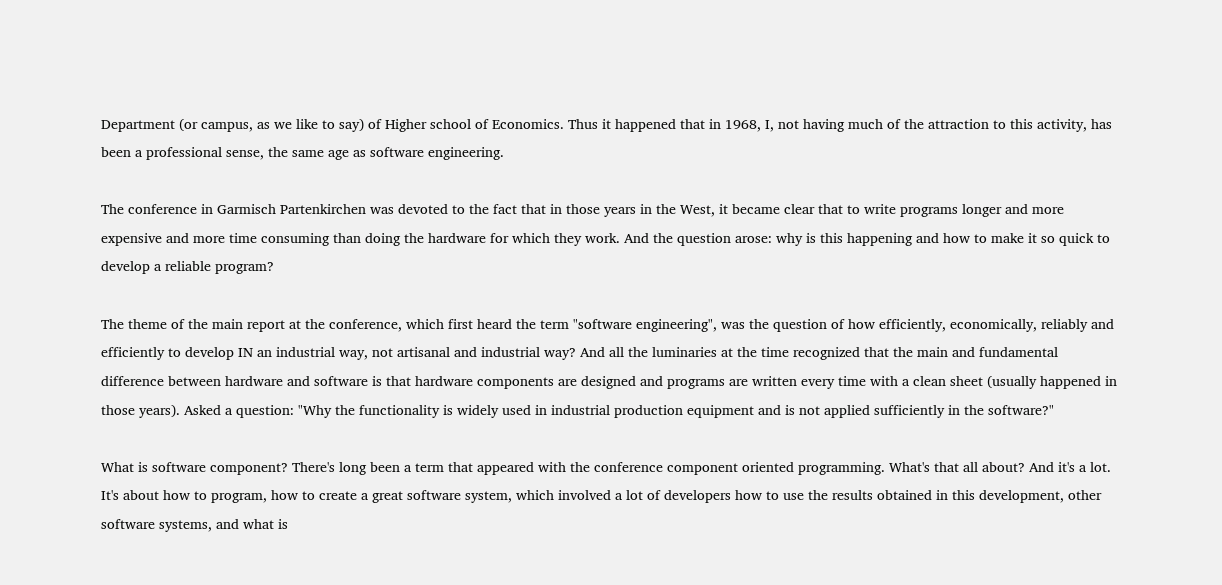Department (or campus, as we like to say) of Higher school of Economics. Thus it happened that in 1968, I, not having much of the attraction to this activity, has been a professional sense, the same age as software engineering.

The conference in Garmisch Partenkirchen was devoted to the fact that in those years in the West, it became clear that to write programs longer and more expensive and more time consuming than doing the hardware for which they work. And the question arose: why is this happening and how to make it so quick to develop a reliable program?

The theme of the main report at the conference, which first heard the term "software engineering", was the question of how efficiently, economically, reliably and efficiently to develop IN an industrial way, not artisanal and industrial way? And all the luminaries at the time recognized that the main and fundamental difference between hardware and software is that hardware components are designed and programs are written every time with a clean sheet (usually happened in those years). Asked a question: "Why the functionality is widely used in industrial production equipment and is not applied sufficiently in the software?"

What is software component? There's long been a term that appeared with the conference component oriented programming. What's that all about? And it's a lot. It's about how to program, how to create a great software system, which involved a lot of developers how to use the results obtained in this development, other software systems, and what is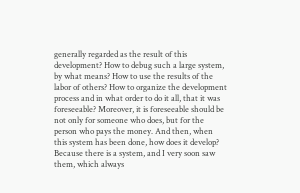generally regarded as the result of this development? How to debug such a large system, by what means? How to use the results of the labor of others? How to organize the development process and in what order to do it all, that it was foreseeable? Moreover, it is foreseeable should be not only for someone who does, but for the person who pays the money. And then, when this system has been done, how does it develop? Because there is a system, and I very soon saw them, which always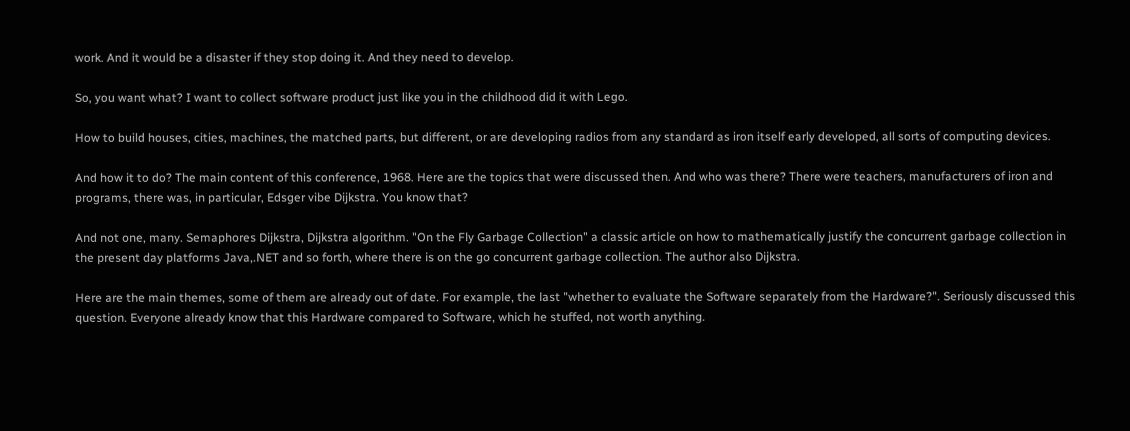work. And it would be a disaster if they stop doing it. And they need to develop.

So, you want what? I want to collect software product just like you in the childhood did it with Lego.

How to build houses, cities, machines, the matched parts, but different, or are developing radios from any standard as iron itself early developed, all sorts of computing devices.

And how it to do? The main content of this conference, 1968. Here are the topics that were discussed then. And who was there? There were teachers, manufacturers of iron and programs, there was, in particular, Edsger vibe Dijkstra. You know that?

And not one, many. Semaphores Dijkstra, Dijkstra algorithm. "On the Fly Garbage Collection" a classic article on how to mathematically justify the concurrent garbage collection in the present day platforms Java,.NET and so forth, where there is on the go concurrent garbage collection. The author also Dijkstra.

Here are the main themes, some of them are already out of date. For example, the last "whether to evaluate the Software separately from the Hardware?". Seriously discussed this question. Everyone already know that this Hardware compared to Software, which he stuffed, not worth anything.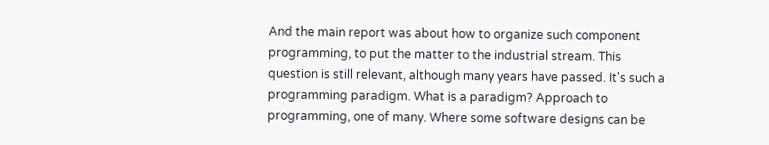And the main report was about how to organize such component programming, to put the matter to the industrial stream. This question is still relevant, although many years have passed. It's such a programming paradigm. What is a paradigm? Approach to programming, one of many. Where some software designs can be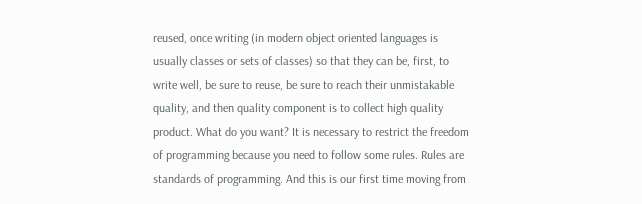reused, once writing (in modern object oriented languages is usually classes or sets of classes) so that they can be, first, to write well, be sure to reuse, be sure to reach their unmistakable quality, and then quality component is to collect high quality product. What do you want? It is necessary to restrict the freedom of programming because you need to follow some rules. Rules are standards of programming. And this is our first time moving from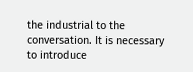the industrial to the conversation. It is necessary to introduce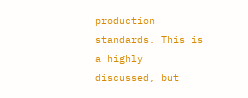production standards. This is a highly discussed, but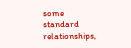some standard relationships,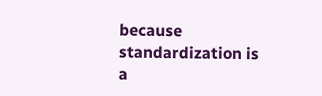because standardization is a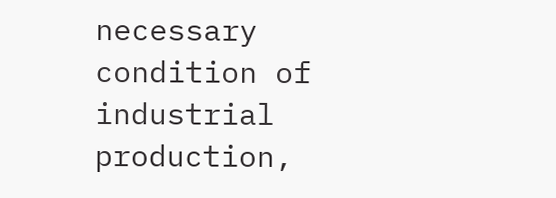necessary condition of industrial production,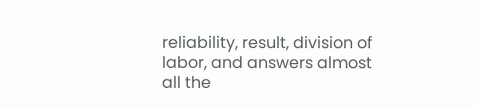reliability, result, division of labor, and answers almost all the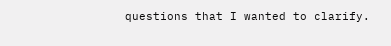questions that I wanted to clarify.